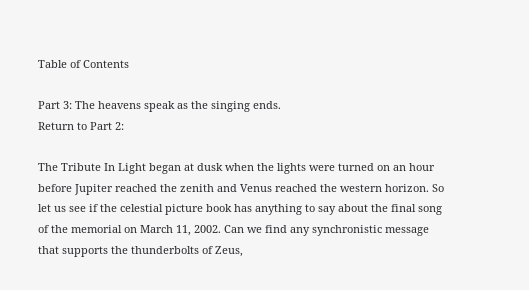Table of Contents

Part 3: The heavens speak as the singing ends.
Return to Part 2:

The Tribute In Light began at dusk when the lights were turned on an hour before Jupiter reached the zenith and Venus reached the western horizon. So let us see if the celestial picture book has anything to say about the final song of the memorial on March 11, 2002. Can we find any synchronistic message that supports the thunderbolts of Zeus,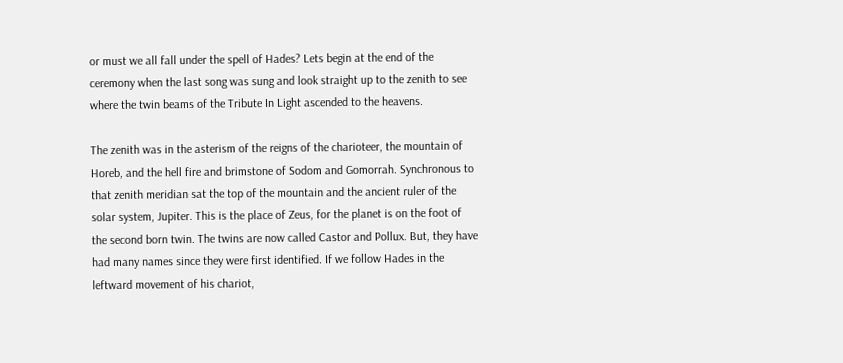or must we all fall under the spell of Hades? Lets begin at the end of the ceremony when the last song was sung and look straight up to the zenith to see where the twin beams of the Tribute In Light ascended to the heavens.

The zenith was in the asterism of the reigns of the charioteer, the mountain of Horeb, and the hell fire and brimstone of Sodom and Gomorrah. Synchronous to that zenith meridian sat the top of the mountain and the ancient ruler of the solar system, Jupiter. This is the place of Zeus, for the planet is on the foot of the second born twin. The twins are now called Castor and Pollux. But, they have had many names since they were first identified. If we follow Hades in the leftward movement of his chariot,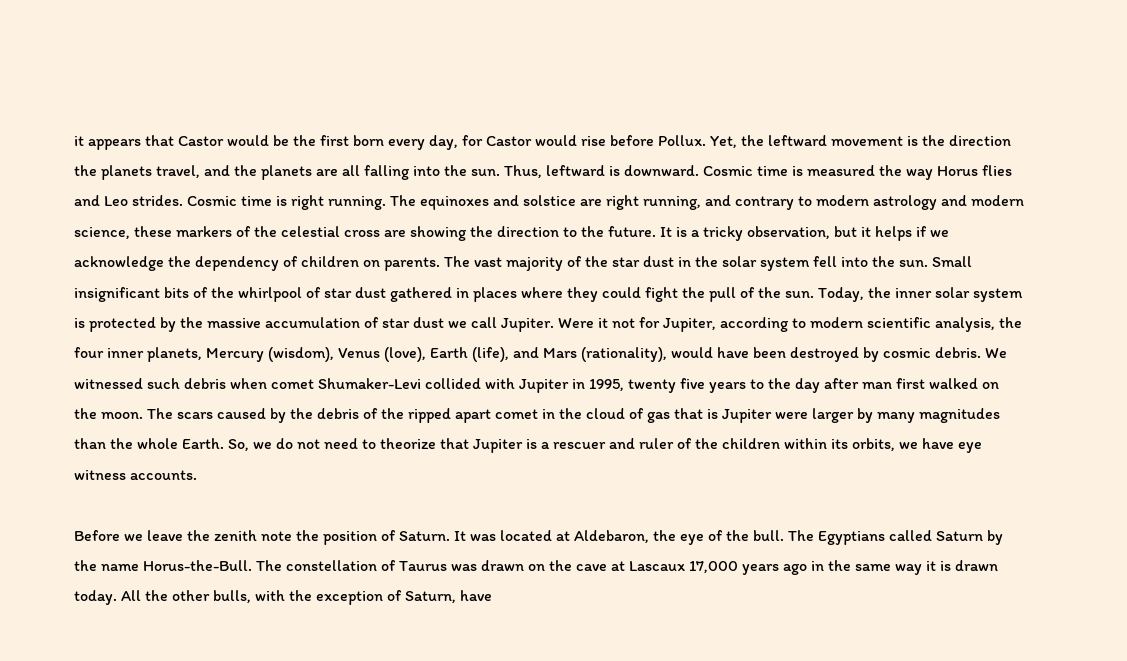it appears that Castor would be the first born every day, for Castor would rise before Pollux. Yet, the leftward movement is the direction the planets travel, and the planets are all falling into the sun. Thus, leftward is downward. Cosmic time is measured the way Horus flies and Leo strides. Cosmic time is right running. The equinoxes and solstice are right running, and contrary to modern astrology and modern science, these markers of the celestial cross are showing the direction to the future. It is a tricky observation, but it helps if we acknowledge the dependency of children on parents. The vast majority of the star dust in the solar system fell into the sun. Small insignificant bits of the whirlpool of star dust gathered in places where they could fight the pull of the sun. Today, the inner solar system is protected by the massive accumulation of star dust we call Jupiter. Were it not for Jupiter, according to modern scientific analysis, the four inner planets, Mercury (wisdom), Venus (love), Earth (life), and Mars (rationality), would have been destroyed by cosmic debris. We witnessed such debris when comet Shumaker-Levi collided with Jupiter in 1995, twenty five years to the day after man first walked on the moon. The scars caused by the debris of the ripped apart comet in the cloud of gas that is Jupiter were larger by many magnitudes than the whole Earth. So, we do not need to theorize that Jupiter is a rescuer and ruler of the children within its orbits, we have eye witness accounts.

Before we leave the zenith note the position of Saturn. It was located at Aldebaron, the eye of the bull. The Egyptians called Saturn by the name Horus-the-Bull. The constellation of Taurus was drawn on the cave at Lascaux 17,000 years ago in the same way it is drawn today. All the other bulls, with the exception of Saturn, have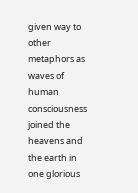given way to other metaphors as waves of human consciousness joined the heavens and the earth in one glorious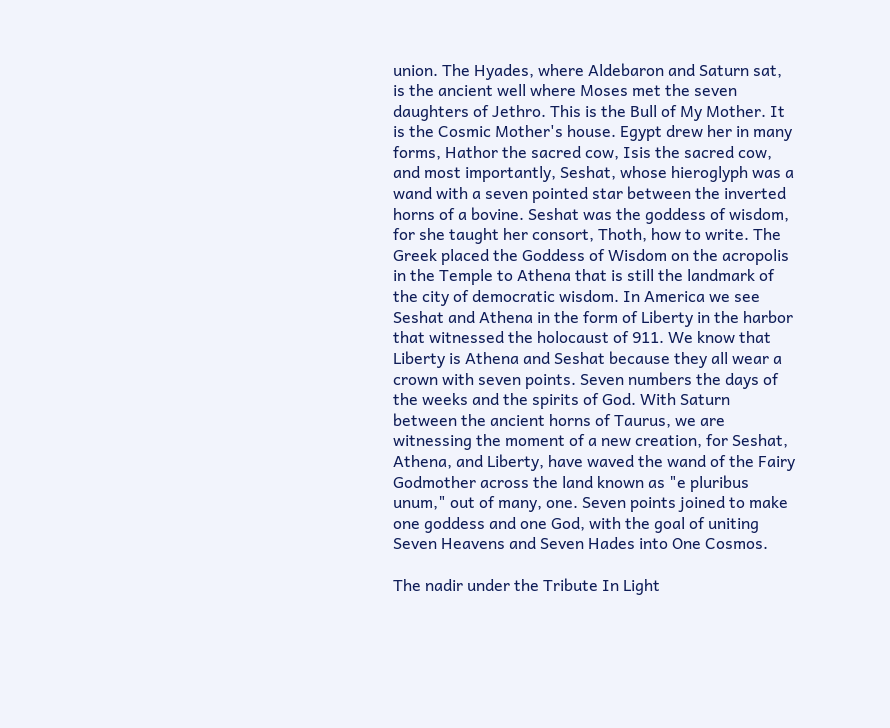union. The Hyades, where Aldebaron and Saturn sat, is the ancient well where Moses met the seven daughters of Jethro. This is the Bull of My Mother. It is the Cosmic Mother's house. Egypt drew her in many forms, Hathor the sacred cow, Isis the sacred cow, and most importantly, Seshat, whose hieroglyph was a wand with a seven pointed star between the inverted horns of a bovine. Seshat was the goddess of wisdom, for she taught her consort, Thoth, how to write. The Greek placed the Goddess of Wisdom on the acropolis in the Temple to Athena that is still the landmark of the city of democratic wisdom. In America we see Seshat and Athena in the form of Liberty in the harbor that witnessed the holocaust of 911. We know that Liberty is Athena and Seshat because they all wear a crown with seven points. Seven numbers the days of the weeks and the spirits of God. With Saturn between the ancient horns of Taurus, we are witnessing the moment of a new creation, for Seshat, Athena, and Liberty, have waved the wand of the Fairy Godmother across the land known as "e pluribus unum," out of many, one. Seven points joined to make one goddess and one God, with the goal of uniting Seven Heavens and Seven Hades into One Cosmos.

The nadir under the Tribute In Light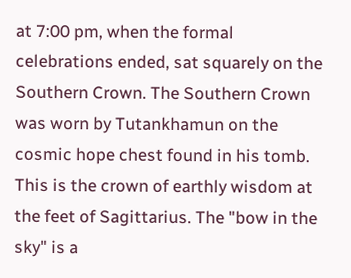at 7:00 pm, when the formal celebrations ended, sat squarely on the Southern Crown. The Southern Crown was worn by Tutankhamun on the cosmic hope chest found in his tomb. This is the crown of earthly wisdom at the feet of Sagittarius. The "bow in the sky" is a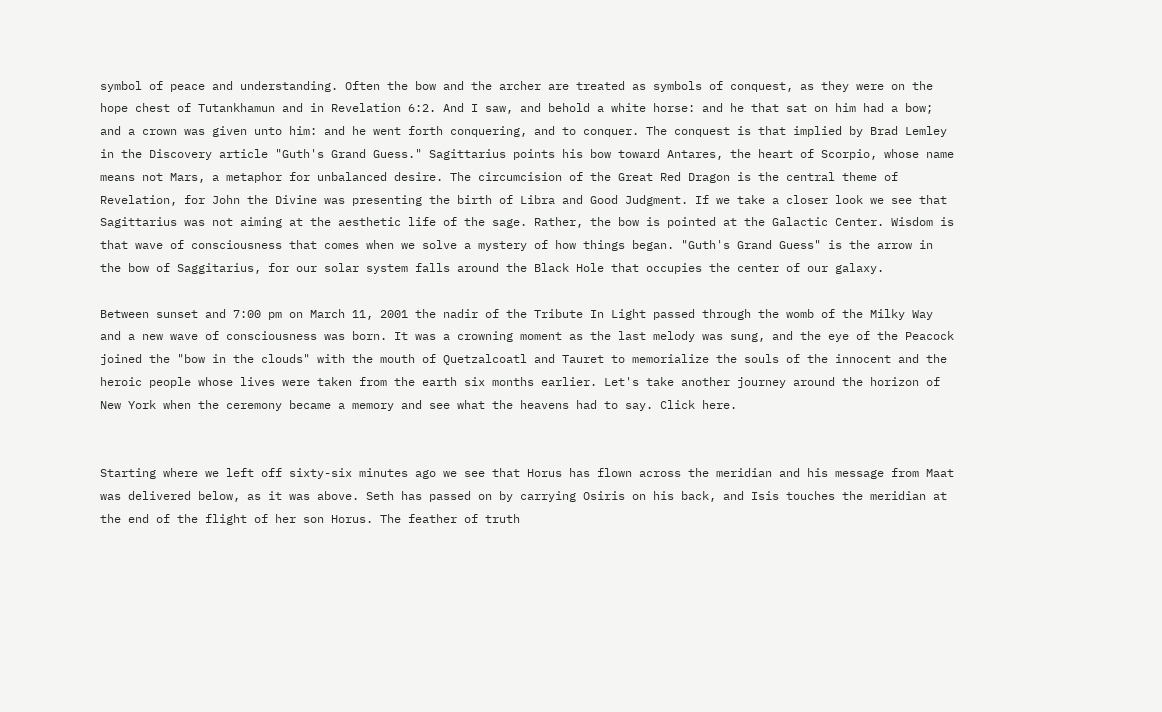symbol of peace and understanding. Often the bow and the archer are treated as symbols of conquest, as they were on the hope chest of Tutankhamun and in Revelation 6:2. And I saw, and behold a white horse: and he that sat on him had a bow; and a crown was given unto him: and he went forth conquering, and to conquer. The conquest is that implied by Brad Lemley in the Discovery article "Guth's Grand Guess." Sagittarius points his bow toward Antares, the heart of Scorpio, whose name means not Mars, a metaphor for unbalanced desire. The circumcision of the Great Red Dragon is the central theme of Revelation, for John the Divine was presenting the birth of Libra and Good Judgment. If we take a closer look we see that Sagittarius was not aiming at the aesthetic life of the sage. Rather, the bow is pointed at the Galactic Center. Wisdom is that wave of consciousness that comes when we solve a mystery of how things began. "Guth's Grand Guess" is the arrow in the bow of Saggitarius, for our solar system falls around the Black Hole that occupies the center of our galaxy.

Between sunset and 7:00 pm on March 11, 2001 the nadir of the Tribute In Light passed through the womb of the Milky Way and a new wave of consciousness was born. It was a crowning moment as the last melody was sung, and the eye of the Peacock joined the "bow in the clouds" with the mouth of Quetzalcoatl and Tauret to memorialize the souls of the innocent and the heroic people whose lives were taken from the earth six months earlier. Let's take another journey around the horizon of New York when the ceremony became a memory and see what the heavens had to say. Click here.


Starting where we left off sixty-six minutes ago we see that Horus has flown across the meridian and his message from Maat was delivered below, as it was above. Seth has passed on by carrying Osiris on his back, and Isis touches the meridian at the end of the flight of her son Horus. The feather of truth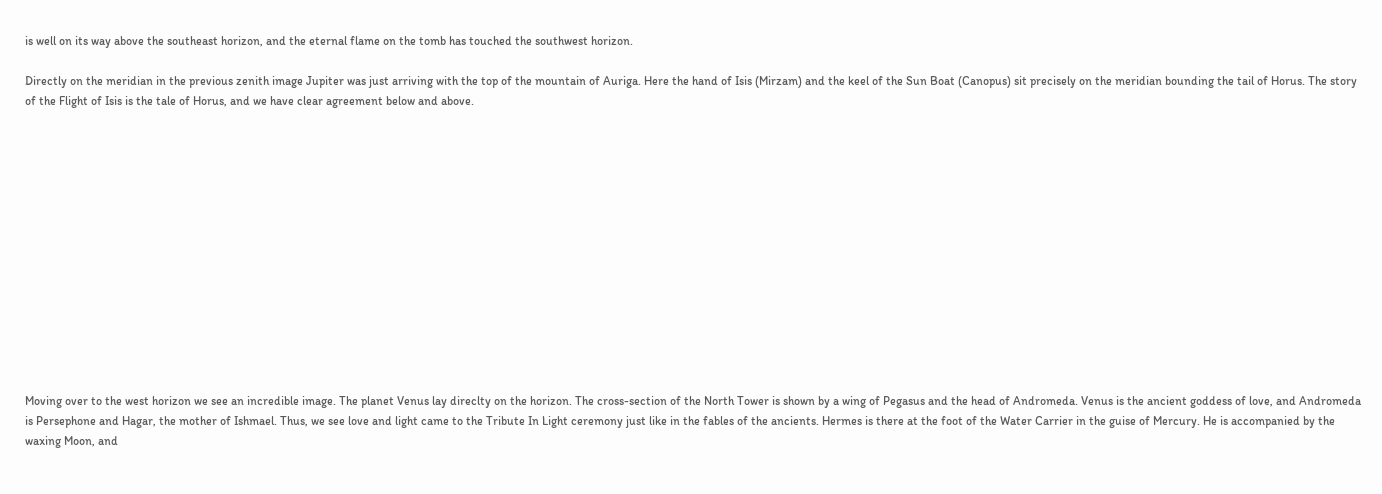is well on its way above the southeast horizon, and the eternal flame on the tomb has touched the southwest horizon.

Directly on the meridian in the previous zenith image Jupiter was just arriving with the top of the mountain of Auriga. Here the hand of Isis (Mirzam) and the keel of the Sun Boat (Canopus) sit precisely on the meridian bounding the tail of Horus. The story of the Flight of Isis is the tale of Horus, and we have clear agreement below and above.














Moving over to the west horizon we see an incredible image. The planet Venus lay direclty on the horizon. The cross-section of the North Tower is shown by a wing of Pegasus and the head of Andromeda. Venus is the ancient goddess of love, and Andromeda is Persephone and Hagar, the mother of Ishmael. Thus, we see love and light came to the Tribute In Light ceremony just like in the fables of the ancients. Hermes is there at the foot of the Water Carrier in the guise of Mercury. He is accompanied by the waxing Moon, and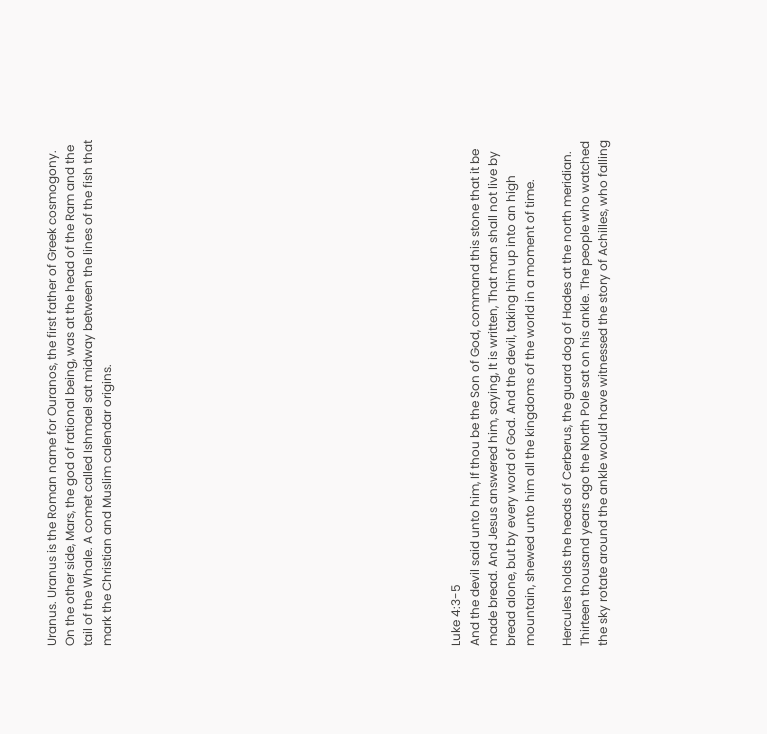Uranus. Uranus is the Roman name for Ouranos, the first father of Greek cosmogony. On the other side, Mars, the god of rational being, was at the head of the Ram and the tail of the Whale. A comet called Ishmael sat midway between the lines of the fish that mark the Christian and Muslim calendar origins.


















Luke 4:3-5
And the devil said unto him, If thou be the Son of God, command this stone that it be made bread. And Jesus answered him, saying, It is written, That man shall not live by bread alone, but by every word of God. And the devil, taking him up into an high mountain, shewed unto him all the kingdoms of the world in a moment of time.

Hercules holds the heads of Cerberus, the guard dog of Hades at the north meridian. Thirteen thousand years ago the North Pole sat on his ankle. The people who watched the sky rotate around the ankle would have witnessed the story of Achilles, who falling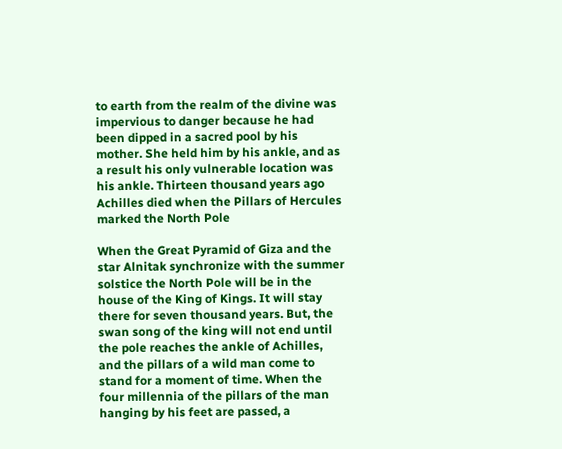to earth from the realm of the divine was impervious to danger because he had been dipped in a sacred pool by his mother. She held him by his ankle, and as a result his only vulnerable location was his ankle. Thirteen thousand years ago Achilles died when the Pillars of Hercules marked the North Pole

When the Great Pyramid of Giza and the star Alnitak synchronize with the summer solstice the North Pole will be in the house of the King of Kings. It will stay there for seven thousand years. But, the swan song of the king will not end until the pole reaches the ankle of Achilles, and the pillars of a wild man come to stand for a moment of time. When the four millennia of the pillars of the man hanging by his feet are passed, a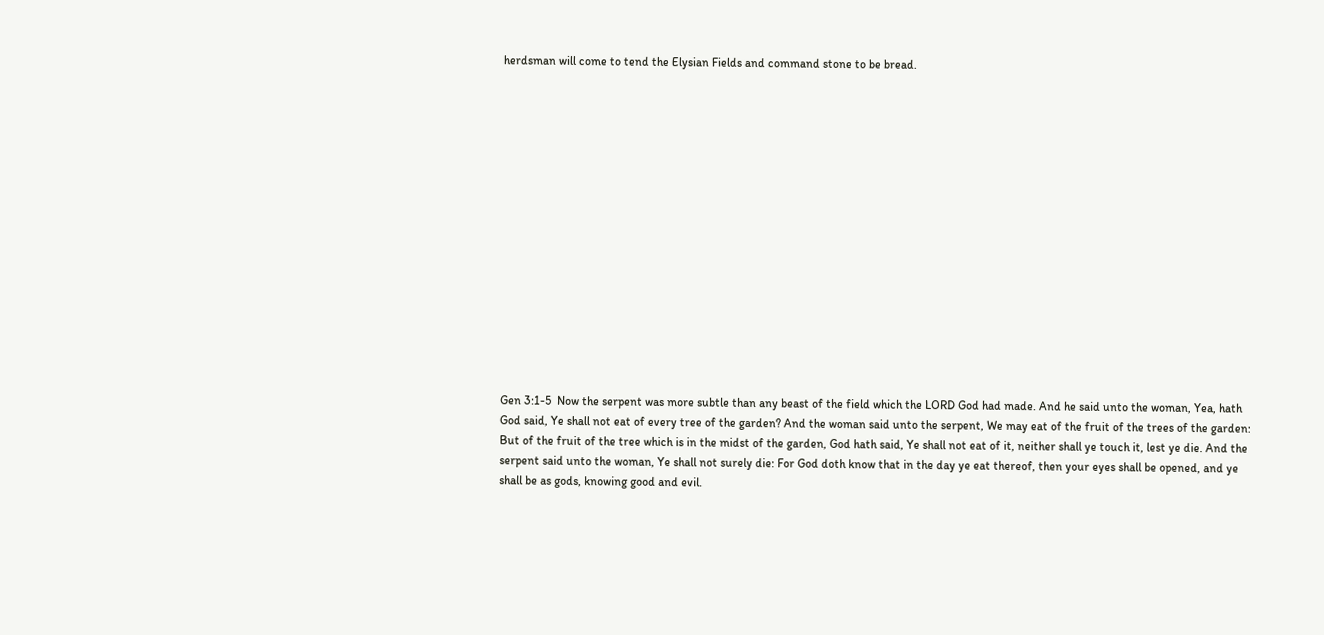herdsman will come to tend the Elysian Fields and command stone to be bread.
















Gen 3:1-5  Now the serpent was more subtle than any beast of the field which the LORD God had made. And he said unto the woman, Yea, hath God said, Ye shall not eat of every tree of the garden? And the woman said unto the serpent, We may eat of the fruit of the trees of the garden: But of the fruit of the tree which is in the midst of the garden, God hath said, Ye shall not eat of it, neither shall ye touch it, lest ye die. And the serpent said unto the woman, Ye shall not surely die: For God doth know that in the day ye eat thereof, then your eyes shall be opened, and ye shall be as gods, knowing good and evil.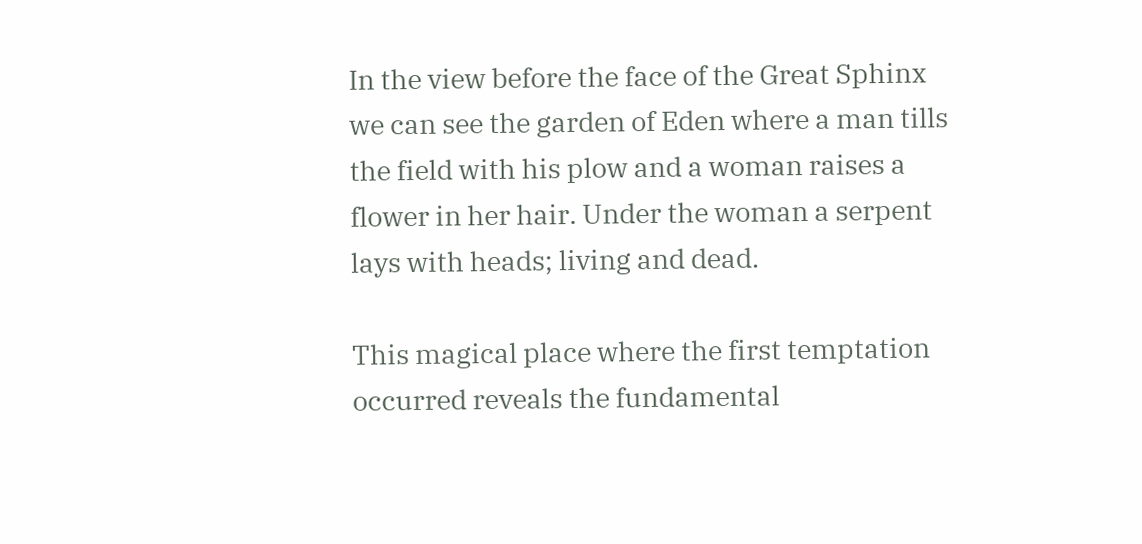In the view before the face of the Great Sphinx we can see the garden of Eden where a man tills the field with his plow and a woman raises a flower in her hair. Under the woman a serpent lays with heads; living and dead.

This magical place where the first temptation occurred reveals the fundamental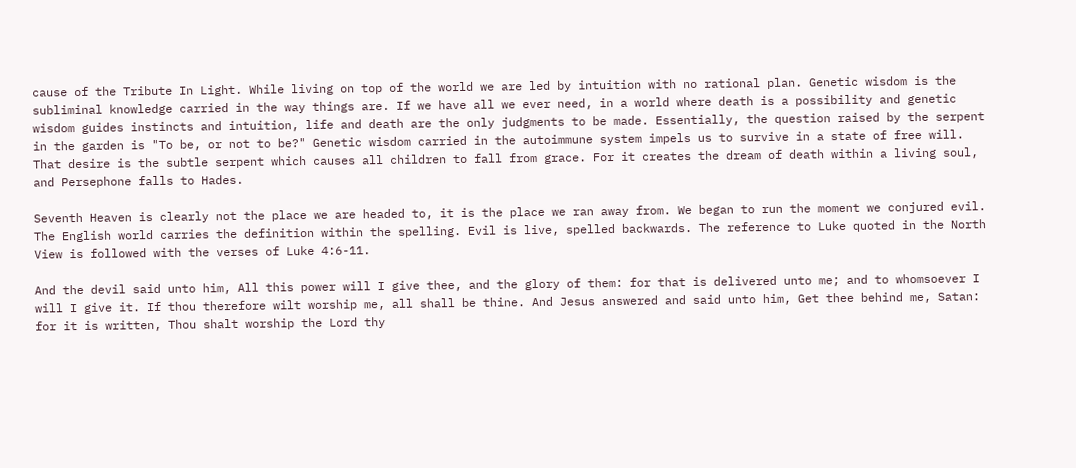cause of the Tribute In Light. While living on top of the world we are led by intuition with no rational plan. Genetic wisdom is the subliminal knowledge carried in the way things are. If we have all we ever need, in a world where death is a possibility and genetic wisdom guides instincts and intuition, life and death are the only judgments to be made. Essentially, the question raised by the serpent in the garden is "To be, or not to be?" Genetic wisdom carried in the autoimmune system impels us to survive in a state of free will. That desire is the subtle serpent which causes all children to fall from grace. For it creates the dream of death within a living soul, and Persephone falls to Hades.

Seventh Heaven is clearly not the place we are headed to, it is the place we ran away from. We began to run the moment we conjured evil. The English world carries the definition within the spelling. Evil is live, spelled backwards. The reference to Luke quoted in the North View is followed with the verses of Luke 4:6-11.

And the devil said unto him, All this power will I give thee, and the glory of them: for that is delivered unto me; and to whomsoever I will I give it. If thou therefore wilt worship me, all shall be thine. And Jesus answered and said unto him, Get thee behind me, Satan: for it is written, Thou shalt worship the Lord thy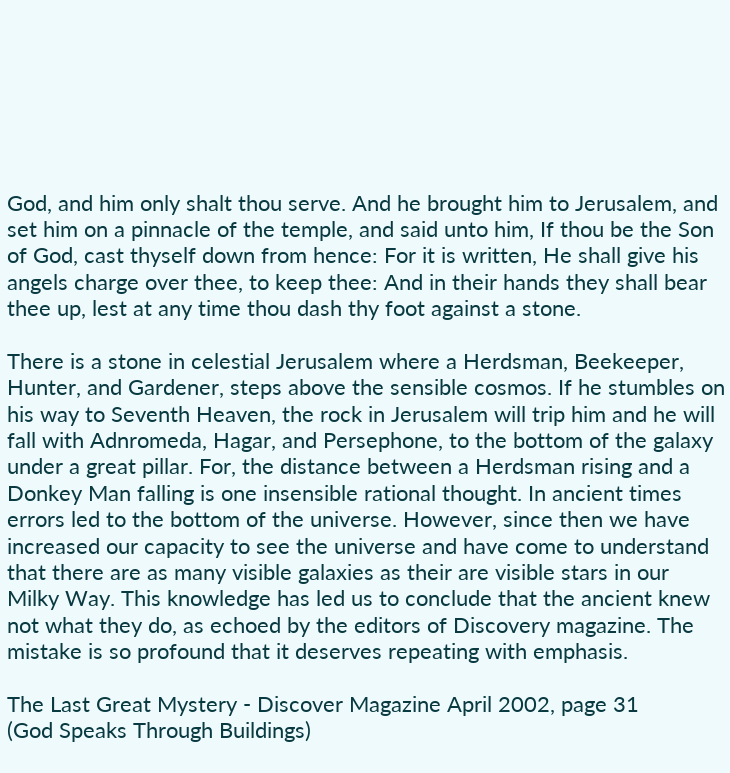God, and him only shalt thou serve. And he brought him to Jerusalem, and set him on a pinnacle of the temple, and said unto him, If thou be the Son of God, cast thyself down from hence: For it is written, He shall give his angels charge over thee, to keep thee: And in their hands they shall bear thee up, lest at any time thou dash thy foot against a stone.

There is a stone in celestial Jerusalem where a Herdsman, Beekeeper, Hunter, and Gardener, steps above the sensible cosmos. If he stumbles on his way to Seventh Heaven, the rock in Jerusalem will trip him and he will fall with Adnromeda, Hagar, and Persephone, to the bottom of the galaxy under a great pillar. For, the distance between a Herdsman rising and a Donkey Man falling is one insensible rational thought. In ancient times errors led to the bottom of the universe. However, since then we have increased our capacity to see the universe and have come to understand that there are as many visible galaxies as their are visible stars in our Milky Way. This knowledge has led us to conclude that the ancient knew not what they do, as echoed by the editors of Discovery magazine. The mistake is so profound that it deserves repeating with emphasis.

The Last Great Mystery - Discover Magazine April 2002, page 31
(God Speaks Through Buildings)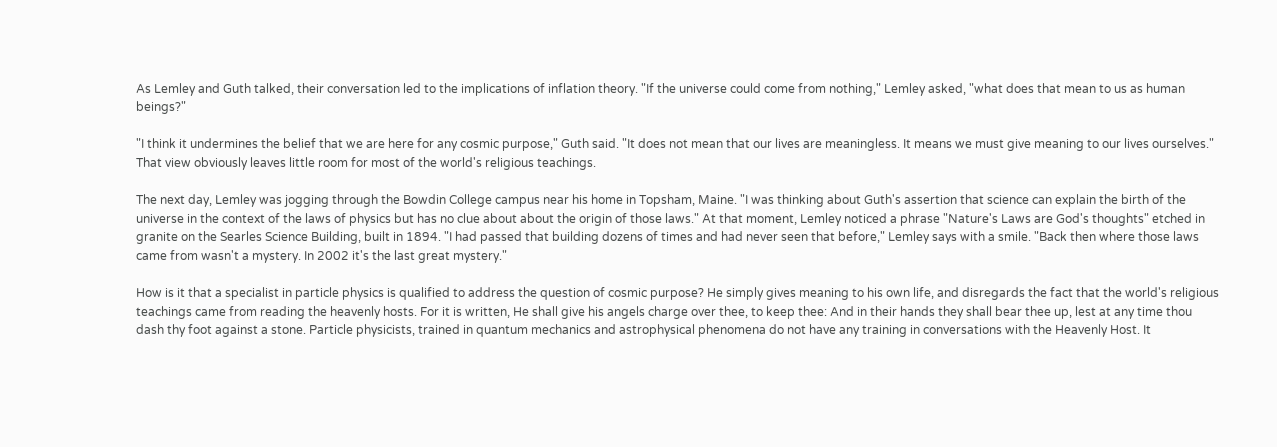As Lemley and Guth talked, their conversation led to the implications of inflation theory. "If the universe could come from nothing," Lemley asked, "what does that mean to us as human beings?"

"I think it undermines the belief that we are here for any cosmic purpose," Guth said. "It does not mean that our lives are meaningless. It means we must give meaning to our lives ourselves." That view obviously leaves little room for most of the world's religious teachings.

The next day, Lemley was jogging through the Bowdin College campus near his home in Topsham, Maine. "I was thinking about Guth's assertion that science can explain the birth of the universe in the context of the laws of physics but has no clue about about the origin of those laws." At that moment, Lemley noticed a phrase "Nature's Laws are God's thoughts" etched in granite on the Searles Science Building, built in 1894. "I had passed that building dozens of times and had never seen that before," Lemley says with a smile. "Back then where those laws came from wasn't a mystery. In 2002 it's the last great mystery."

How is it that a specialist in particle physics is qualified to address the question of cosmic purpose? He simply gives meaning to his own life, and disregards the fact that the world's religious teachings came from reading the heavenly hosts. For it is written, He shall give his angels charge over thee, to keep thee: And in their hands they shall bear thee up, lest at any time thou dash thy foot against a stone. Particle physicists, trained in quantum mechanics and astrophysical phenomena do not have any training in conversations with the Heavenly Host. It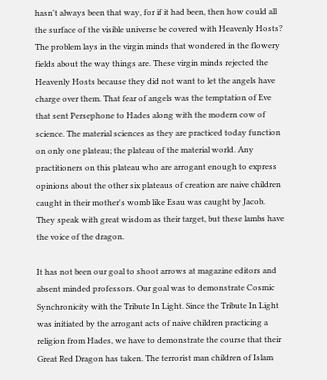hasn't always been that way, for if it had been, then how could all the surface of the visible universe be covered with Heavenly Hosts? The problem lays in the virgin minds that wondered in the flowery fields about the way things are. These virgin minds rejected the Heavenly Hosts because they did not want to let the angels have charge over them. That fear of angels was the temptation of Eve that sent Persephone to Hades along with the modern cow of science. The material sciences as they are practiced today function on only one plateau; the plateau of the material world. Any practitioners on this plateau who are arrogant enough to express opinions about the other six plateaus of creation are naive children caught in their mother's womb like Esau was caught by Jacob. They speak with great wisdom as their target, but these lambs have the voice of the dragon.

It has not been our goal to shoot arrows at magazine editors and absent minded professors. Our goal was to demonstrate Cosmic Synchronicity with the Tribute In Light. Since the Tribute In Light was initiated by the arrogant acts of naive children practicing a religion from Hades, we have to demonstrate the course that their Great Red Dragon has taken. The terrorist man children of Islam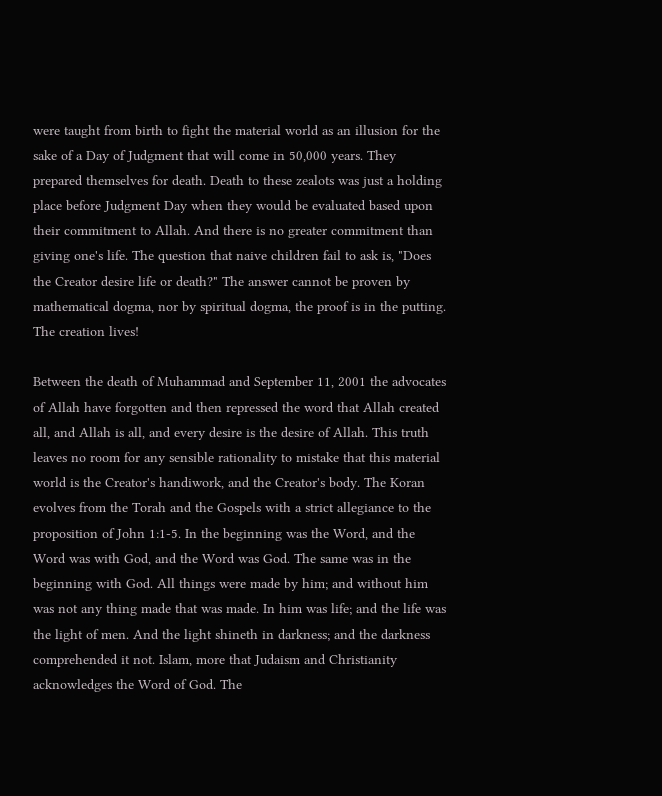were taught from birth to fight the material world as an illusion for the sake of a Day of Judgment that will come in 50,000 years. They prepared themselves for death. Death to these zealots was just a holding place before Judgment Day when they would be evaluated based upon their commitment to Allah. And there is no greater commitment than giving one's life. The question that naive children fail to ask is, "Does the Creator desire life or death?" The answer cannot be proven by mathematical dogma, nor by spiritual dogma, the proof is in the putting. The creation lives!

Between the death of Muhammad and September 11, 2001 the advocates of Allah have forgotten and then repressed the word that Allah created all, and Allah is all, and every desire is the desire of Allah. This truth leaves no room for any sensible rationality to mistake that this material world is the Creator's handiwork, and the Creator's body. The Koran evolves from the Torah and the Gospels with a strict allegiance to the proposition of John 1:1-5. In the beginning was the Word, and the Word was with God, and the Word was God. The same was in the beginning with God. All things were made by him; and without him was not any thing made that was made. In him was life; and the life was the light of men. And the light shineth in darkness; and the darkness comprehended it not. Islam, more that Judaism and Christianity acknowledges the Word of God. The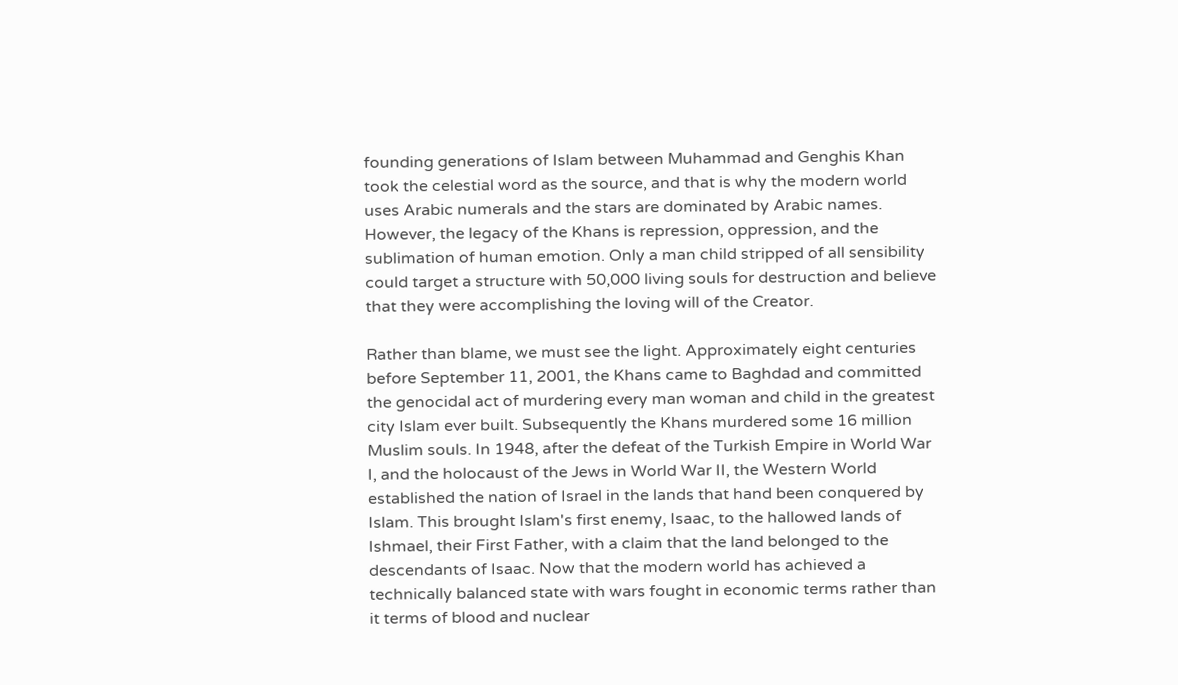founding generations of Islam between Muhammad and Genghis Khan took the celestial word as the source, and that is why the modern world uses Arabic numerals and the stars are dominated by Arabic names. However, the legacy of the Khans is repression, oppression, and the sublimation of human emotion. Only a man child stripped of all sensibility could target a structure with 50,000 living souls for destruction and believe that they were accomplishing the loving will of the Creator.

Rather than blame, we must see the light. Approximately eight centuries before September 11, 2001, the Khans came to Baghdad and committed the genocidal act of murdering every man woman and child in the greatest city Islam ever built. Subsequently the Khans murdered some 16 million Muslim souls. In 1948, after the defeat of the Turkish Empire in World War I, and the holocaust of the Jews in World War II, the Western World established the nation of Israel in the lands that hand been conquered by Islam. This brought Islam's first enemy, Isaac, to the hallowed lands of Ishmael, their First Father, with a claim that the land belonged to the descendants of Isaac. Now that the modern world has achieved a technically balanced state with wars fought in economic terms rather than it terms of blood and nuclear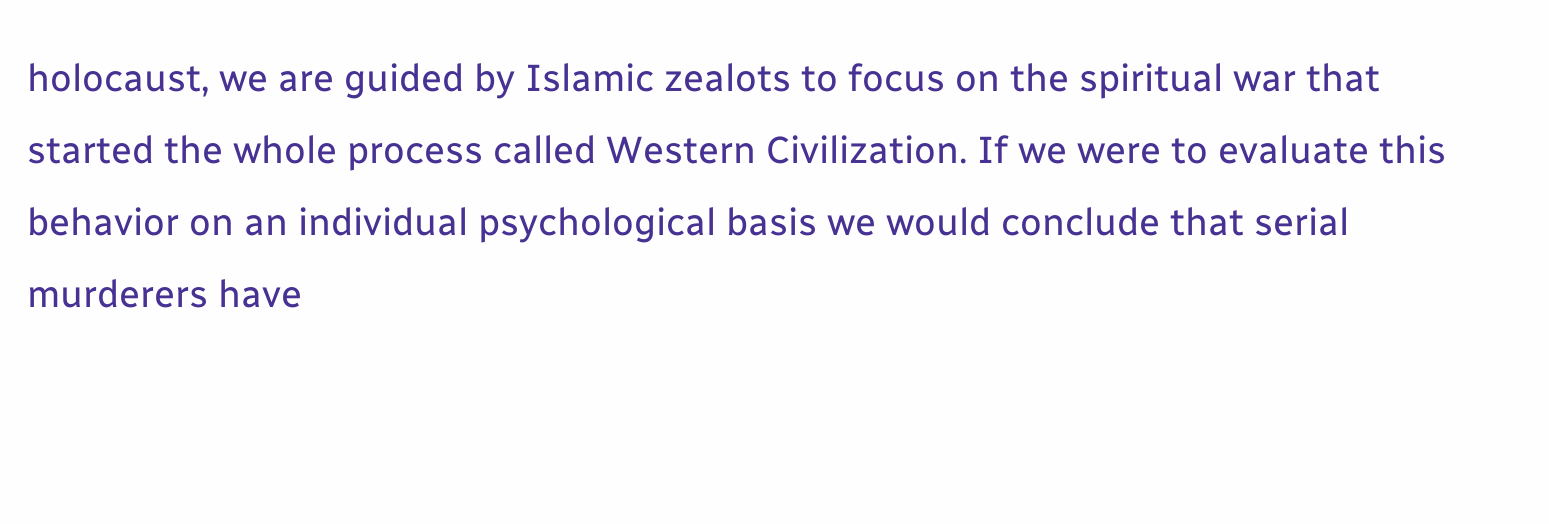holocaust, we are guided by Islamic zealots to focus on the spiritual war that started the whole process called Western Civilization. If we were to evaluate this behavior on an individual psychological basis we would conclude that serial murderers have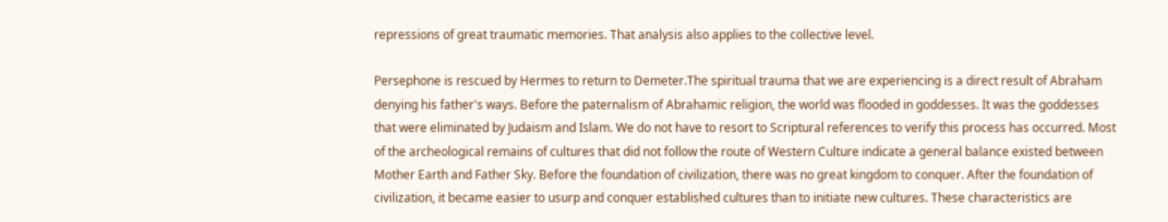repressions of great traumatic memories. That analysis also applies to the collective level.

Persephone is rescued by Hermes to return to Demeter.The spiritual trauma that we are experiencing is a direct result of Abraham denying his father's ways. Before the paternalism of Abrahamic religion, the world was flooded in goddesses. It was the goddesses that were eliminated by Judaism and Islam. We do not have to resort to Scriptural references to verify this process has occurred. Most of the archeological remains of cultures that did not follow the route of Western Culture indicate a general balance existed between Mother Earth and Father Sky. Before the foundation of civilization, there was no great kingdom to conquer. After the foundation of civilization, it became easier to usurp and conquer established cultures than to initiate new cultures. These characteristics are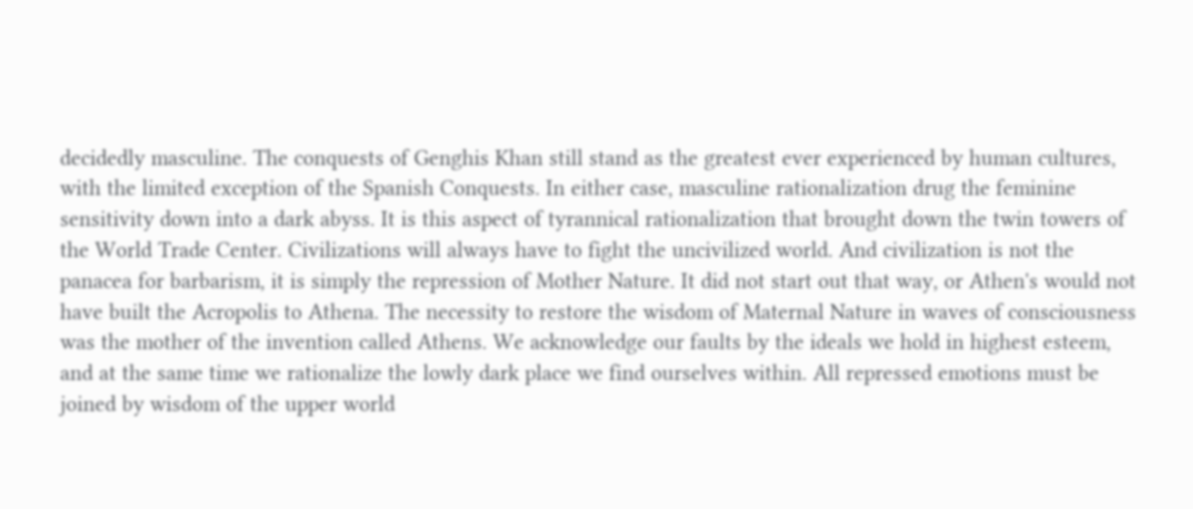decidedly masculine. The conquests of Genghis Khan still stand as the greatest ever experienced by human cultures, with the limited exception of the Spanish Conquests. In either case, masculine rationalization drug the feminine sensitivity down into a dark abyss. It is this aspect of tyrannical rationalization that brought down the twin towers of the World Trade Center. Civilizations will always have to fight the uncivilized world. And civilization is not the panacea for barbarism, it is simply the repression of Mother Nature. It did not start out that way, or Athen's would not have built the Acropolis to Athena. The necessity to restore the wisdom of Maternal Nature in waves of consciousness was the mother of the invention called Athens. We acknowledge our faults by the ideals we hold in highest esteem, and at the same time we rationalize the lowly dark place we find ourselves within. All repressed emotions must be joined by wisdom of the upper world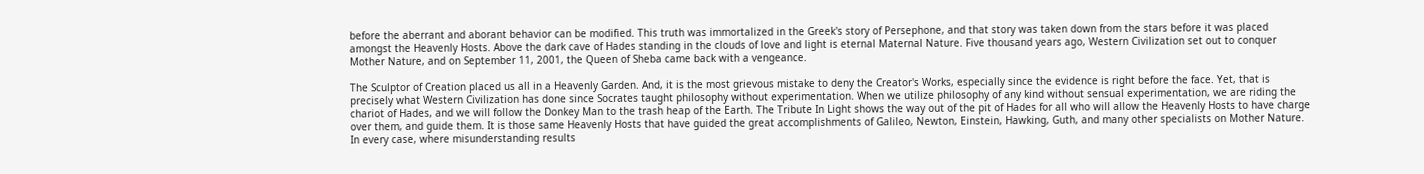before the aberrant and aborant behavior can be modified. This truth was immortalized in the Greek's story of Persephone, and that story was taken down from the stars before it was placed amongst the Heavenly Hosts. Above the dark cave of Hades standing in the clouds of love and light is eternal Maternal Nature. Five thousand years ago, Western Civilization set out to conquer Mother Nature, and on September 11, 2001, the Queen of Sheba came back with a vengeance.

The Sculptor of Creation placed us all in a Heavenly Garden. And, it is the most grievous mistake to deny the Creator's Works, especially since the evidence is right before the face. Yet, that is precisely what Western Civilization has done since Socrates taught philosophy without experimentation. When we utilize philosophy of any kind without sensual experimentation, we are riding the chariot of Hades, and we will follow the Donkey Man to the trash heap of the Earth. The Tribute In Light shows the way out of the pit of Hades for all who will allow the Heavenly Hosts to have charge over them, and guide them. It is those same Heavenly Hosts that have guided the great accomplishments of Galileo, Newton, Einstein, Hawking, Guth, and many other specialists on Mother Nature. In every case, where misunderstanding results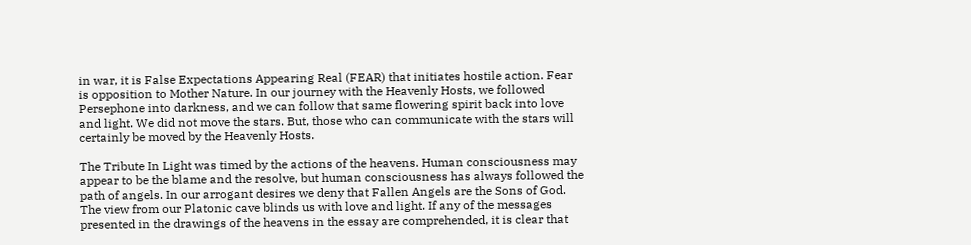in war, it is False Expectations Appearing Real (FEAR) that initiates hostile action. Fear is opposition to Mother Nature. In our journey with the Heavenly Hosts, we followed Persephone into darkness, and we can follow that same flowering spirit back into love and light. We did not move the stars. But, those who can communicate with the stars will certainly be moved by the Heavenly Hosts.

The Tribute In Light was timed by the actions of the heavens. Human consciousness may appear to be the blame and the resolve, but human consciousness has always followed the path of angels. In our arrogant desires we deny that Fallen Angels are the Sons of God. The view from our Platonic cave blinds us with love and light. If any of the messages presented in the drawings of the heavens in the essay are comprehended, it is clear that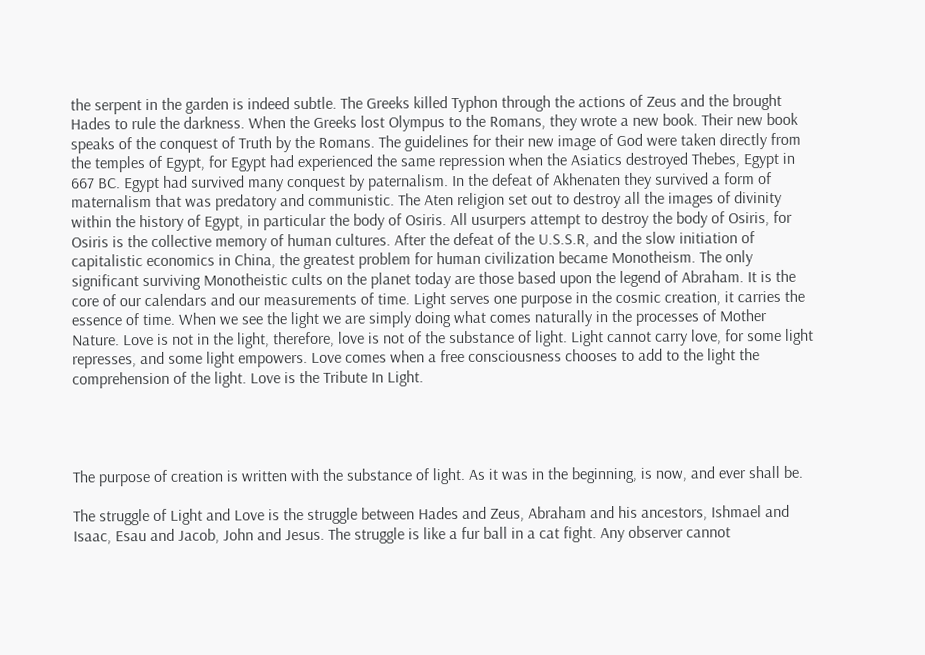the serpent in the garden is indeed subtle. The Greeks killed Typhon through the actions of Zeus and the brought Hades to rule the darkness. When the Greeks lost Olympus to the Romans, they wrote a new book. Their new book speaks of the conquest of Truth by the Romans. The guidelines for their new image of God were taken directly from the temples of Egypt, for Egypt had experienced the same repression when the Asiatics destroyed Thebes, Egypt in 667 BC. Egypt had survived many conquest by paternalism. In the defeat of Akhenaten they survived a form of maternalism that was predatory and communistic. The Aten religion set out to destroy all the images of divinity within the history of Egypt, in particular the body of Osiris. All usurpers attempt to destroy the body of Osiris, for Osiris is the collective memory of human cultures. After the defeat of the U.S.S.R, and the slow initiation of capitalistic economics in China, the greatest problem for human civilization became Monotheism. The only significant surviving Monotheistic cults on the planet today are those based upon the legend of Abraham. It is the core of our calendars and our measurements of time. Light serves one purpose in the cosmic creation, it carries the essence of time. When we see the light we are simply doing what comes naturally in the processes of Mother Nature. Love is not in the light, therefore, love is not of the substance of light. Light cannot carry love, for some light represses, and some light empowers. Love comes when a free consciousness chooses to add to the light the comprehension of the light. Love is the Tribute In Light.




The purpose of creation is written with the substance of light. As it was in the beginning, is now, and ever shall be.

The struggle of Light and Love is the struggle between Hades and Zeus, Abraham and his ancestors, Ishmael and Isaac, Esau and Jacob, John and Jesus. The struggle is like a fur ball in a cat fight. Any observer cannot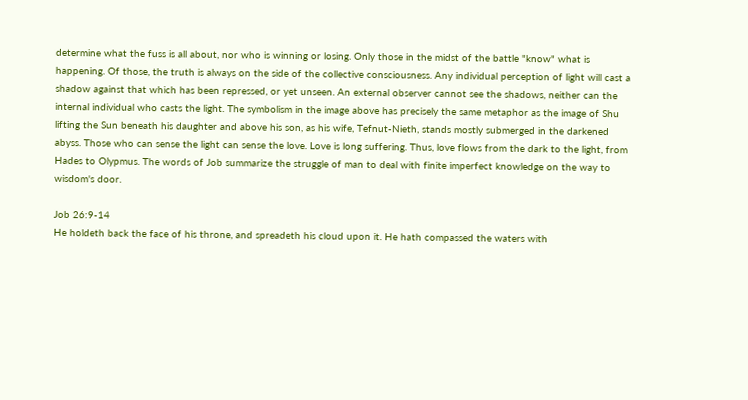determine what the fuss is all about, nor who is winning or losing. Only those in the midst of the battle "know" what is happening. Of those, the truth is always on the side of the collective consciousness. Any individual perception of light will cast a shadow against that which has been repressed, or yet unseen. An external observer cannot see the shadows, neither can the internal individual who casts the light. The symbolism in the image above has precisely the same metaphor as the image of Shu lifting the Sun beneath his daughter and above his son, as his wife, Tefnut-Nieth, stands mostly submerged in the darkened abyss. Those who can sense the light can sense the love. Love is long suffering. Thus, love flows from the dark to the light, from Hades to Olypmus. The words of Job summarize the struggle of man to deal with finite imperfect knowledge on the way to wisdom's door.

Job 26:9-14
He holdeth back the face of his throne, and spreadeth his cloud upon it. He hath compassed the waters with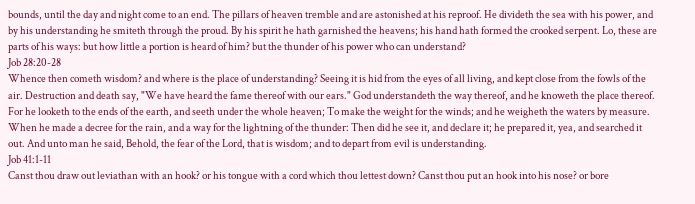bounds, until the day and night come to an end. The pillars of heaven tremble and are astonished at his reproof. He divideth the sea with his power, and by his understanding he smiteth through the proud. By his spirit he hath garnished the heavens; his hand hath formed the crooked serpent. Lo, these are parts of his ways: but how little a portion is heard of him? but the thunder of his power who can understand?
Job 28:20-28
Whence then cometh wisdom? and where is the place of understanding? Seeing it is hid from the eyes of all living, and kept close from the fowls of the air. Destruction and death say, "We have heard the fame thereof with our ears." God understandeth the way thereof, and he knoweth the place thereof. For he looketh to the ends of the earth, and seeth under the whole heaven; To make the weight for the winds; and he weigheth the waters by measure. When he made a decree for the rain, and a way for the lightning of the thunder: Then did he see it, and declare it; he prepared it, yea, and searched it out. And unto man he said, Behold, the fear of the Lord, that is wisdom; and to depart from evil is understanding.
Job 41:1-11
Canst thou draw out leviathan with an hook? or his tongue with a cord which thou lettest down? Canst thou put an hook into his nose? or bore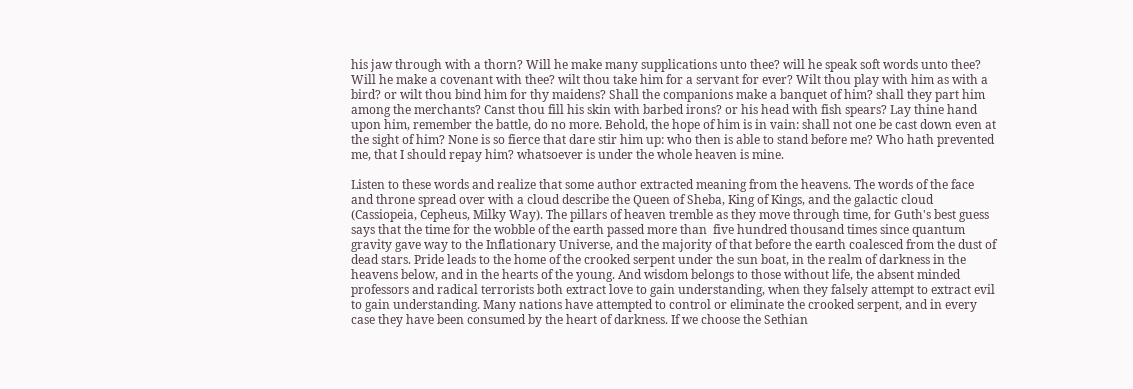his jaw through with a thorn? Will he make many supplications unto thee? will he speak soft words unto thee? Will he make a covenant with thee? wilt thou take him for a servant for ever? Wilt thou play with him as with a bird? or wilt thou bind him for thy maidens? Shall the companions make a banquet of him? shall they part him among the merchants? Canst thou fill his skin with barbed irons? or his head with fish spears? Lay thine hand upon him, remember the battle, do no more. Behold, the hope of him is in vain: shall not one be cast down even at the sight of him? None is so fierce that dare stir him up: who then is able to stand before me? Who hath prevented me, that I should repay him? whatsoever is under the whole heaven is mine.

Listen to these words and realize that some author extracted meaning from the heavens. The words of the face and throne spread over with a cloud describe the Queen of Sheba, King of Kings, and the galactic cloud (Cassiopeia, Cepheus, Milky Way). The pillars of heaven tremble as they move through time, for Guth's best guess says that the time for the wobble of the earth passed more than  five hundred thousand times since quantum gravity gave way to the Inflationary Universe, and the majority of that before the earth coalesced from the dust of dead stars. Pride leads to the home of the crooked serpent under the sun boat, in the realm of darkness in the heavens below, and in the hearts of the young. And wisdom belongs to those without life, the absent minded professors and radical terrorists both extract love to gain understanding, when they falsely attempt to extract evil to gain understanding. Many nations have attempted to control or eliminate the crooked serpent, and in every case they have been consumed by the heart of darkness. If we choose the Sethian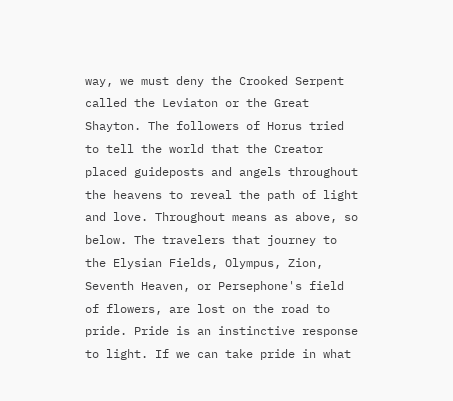way, we must deny the Crooked Serpent called the Leviaton or the Great Shayton. The followers of Horus tried to tell the world that the Creator placed guideposts and angels throughout the heavens to reveal the path of light and love. Throughout means as above, so below. The travelers that journey to the Elysian Fields, Olympus, Zion, Seventh Heaven, or Persephone's field of flowers, are lost on the road to pride. Pride is an instinctive response to light. If we can take pride in what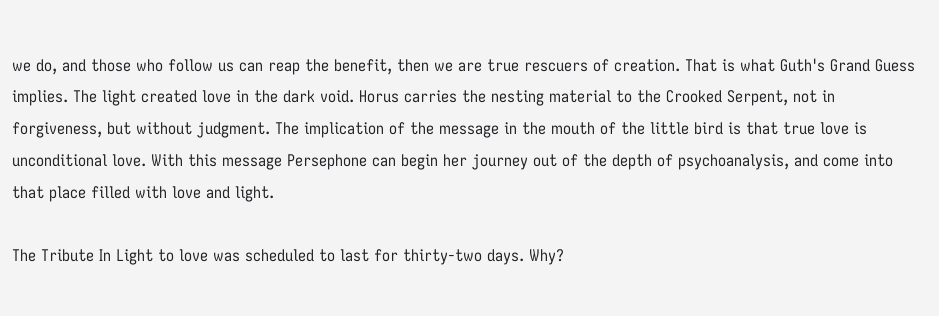we do, and those who follow us can reap the benefit, then we are true rescuers of creation. That is what Guth's Grand Guess implies. The light created love in the dark void. Horus carries the nesting material to the Crooked Serpent, not in forgiveness, but without judgment. The implication of the message in the mouth of the little bird is that true love is unconditional love. With this message Persephone can begin her journey out of the depth of psychoanalysis, and come into that place filled with love and light.

The Tribute In Light to love was scheduled to last for thirty-two days. Why?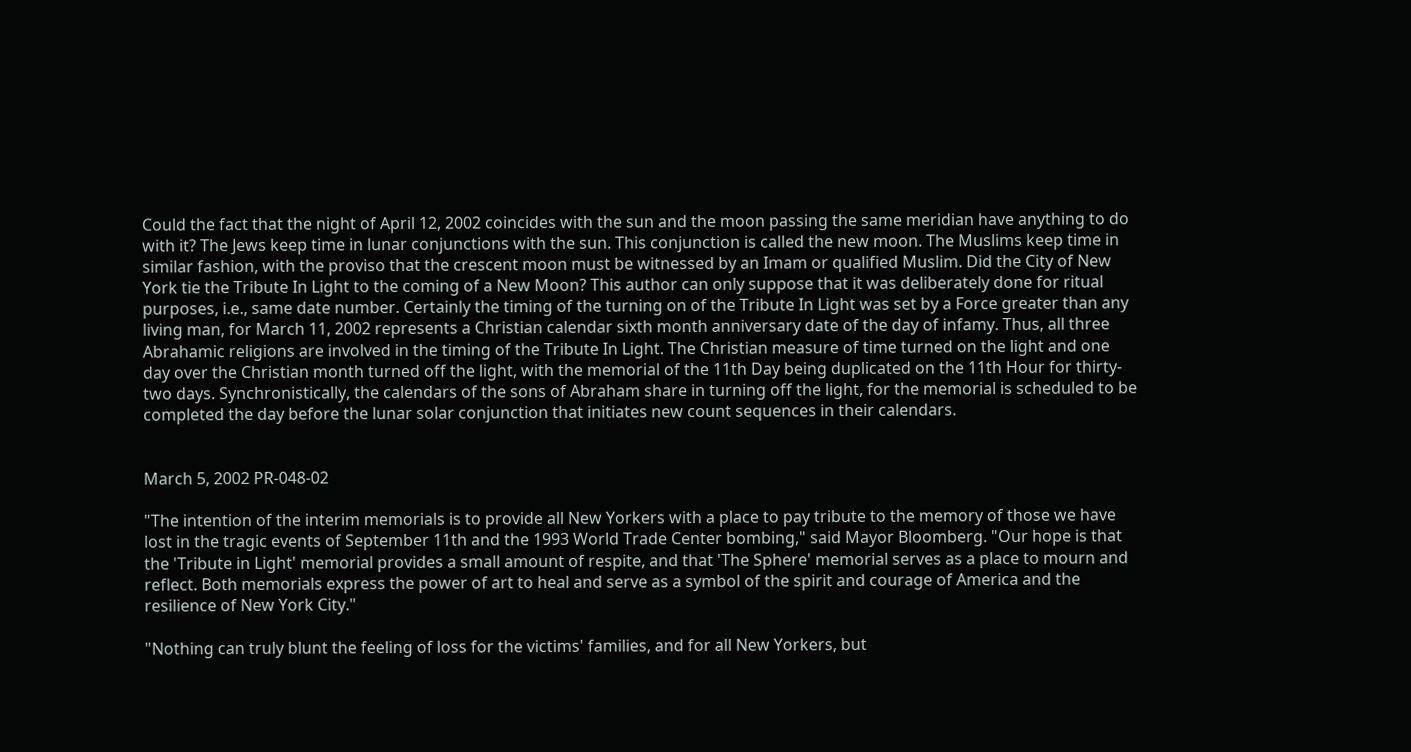Could the fact that the night of April 12, 2002 coincides with the sun and the moon passing the same meridian have anything to do with it? The Jews keep time in lunar conjunctions with the sun. This conjunction is called the new moon. The Muslims keep time in similar fashion, with the proviso that the crescent moon must be witnessed by an Imam or qualified Muslim. Did the City of New York tie the Tribute In Light to the coming of a New Moon? This author can only suppose that it was deliberately done for ritual purposes, i.e., same date number. Certainly the timing of the turning on of the Tribute In Light was set by a Force greater than any living man, for March 11, 2002 represents a Christian calendar sixth month anniversary date of the day of infamy. Thus, all three Abrahamic religions are involved in the timing of the Tribute In Light. The Christian measure of time turned on the light and one day over the Christian month turned off the light, with the memorial of the 11th Day being duplicated on the 11th Hour for thirty-two days. Synchronistically, the calendars of the sons of Abraham share in turning off the light, for the memorial is scheduled to be completed the day before the lunar solar conjunction that initiates new count sequences in their calendars.


March 5, 2002 PR-048-02

"The intention of the interim memorials is to provide all New Yorkers with a place to pay tribute to the memory of those we have lost in the tragic events of September 11th and the 1993 World Trade Center bombing," said Mayor Bloomberg. "Our hope is that the 'Tribute in Light' memorial provides a small amount of respite, and that 'The Sphere' memorial serves as a place to mourn and reflect. Both memorials express the power of art to heal and serve as a symbol of the spirit and courage of America and the resilience of New York City."

"Nothing can truly blunt the feeling of loss for the victims' families, and for all New Yorkers, but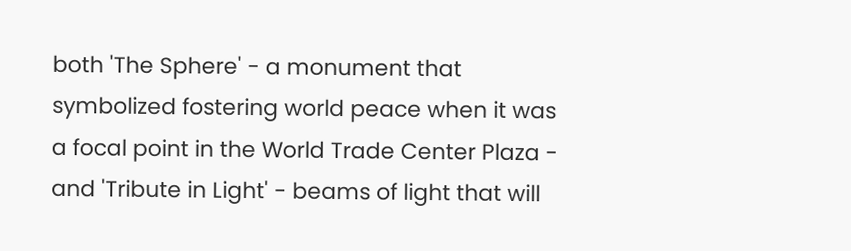both 'The Sphere' - a monument that symbolized fostering world peace when it was a focal point in the World Trade Center Plaza - and 'Tribute in Light' - beams of light that will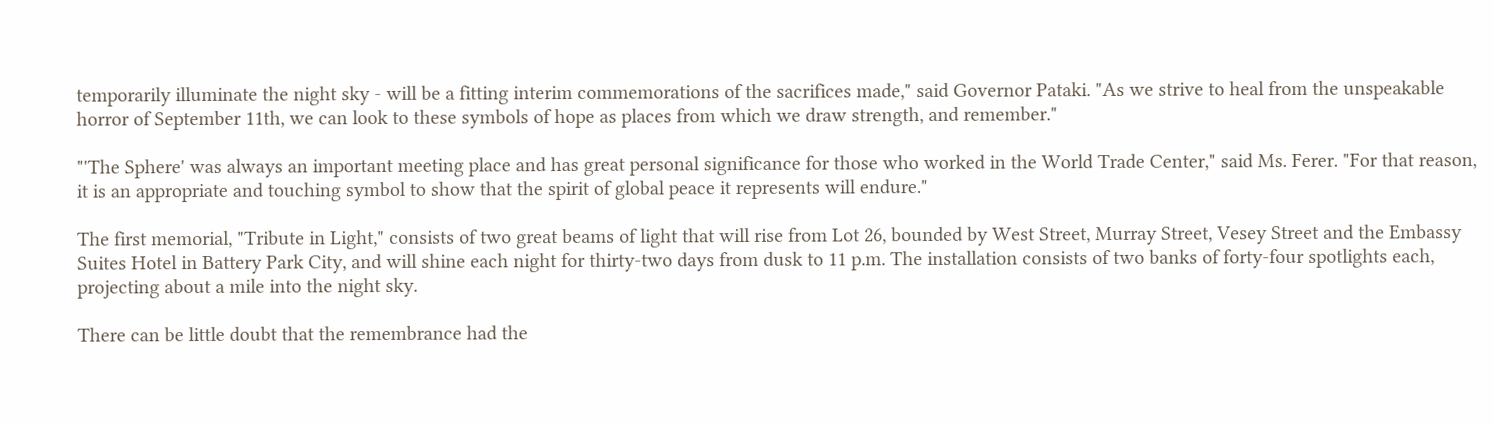temporarily illuminate the night sky - will be a fitting interim commemorations of the sacrifices made," said Governor Pataki. "As we strive to heal from the unspeakable horror of September 11th, we can look to these symbols of hope as places from which we draw strength, and remember."

"'The Sphere' was always an important meeting place and has great personal significance for those who worked in the World Trade Center," said Ms. Ferer. "For that reason, it is an appropriate and touching symbol to show that the spirit of global peace it represents will endure."

The first memorial, "Tribute in Light," consists of two great beams of light that will rise from Lot 26, bounded by West Street, Murray Street, Vesey Street and the Embassy Suites Hotel in Battery Park City, and will shine each night for thirty-two days from dusk to 11 p.m. The installation consists of two banks of forty-four spotlights each, projecting about a mile into the night sky.

There can be little doubt that the remembrance had the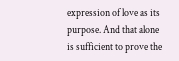expression of love as its purpose. And that alone is sufficient to prove the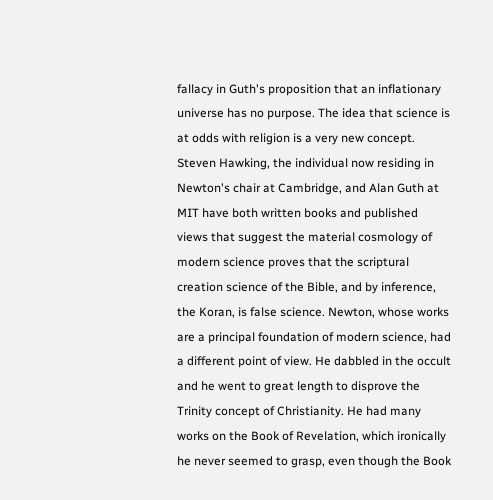fallacy in Guth's proposition that an inflationary universe has no purpose. The idea that science is at odds with religion is a very new concept. Steven Hawking, the individual now residing in Newton's chair at Cambridge, and Alan Guth at MIT have both written books and published views that suggest the material cosmology of modern science proves that the scriptural creation science of the Bible, and by inference,  the Koran, is false science. Newton, whose works are a principal foundation of modern science, had a different point of view. He dabbled in the occult and he went to great length to disprove the Trinity concept of Christianity. He had many works on the Book of Revelation, which ironically he never seemed to grasp, even though the Book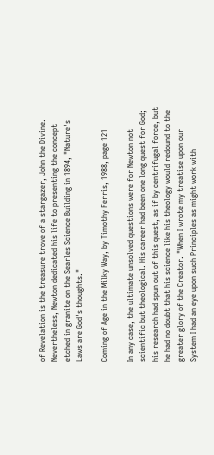of Revelation is the treasure trove of a stargazer, John the Divine. Nevertheless, Newton dedicated his life to presenting the concept etched in granite on the Searles Science Building in 1894, "Nature's Laws are God's thoughts."

Coming of Age in the Milky Way, by Timothy Ferris, 1988, page 121

In any case, the ultimate unsolved questions were for Newton not scientific but theological. His career had been one long quest for God; his research had spun out of this quest, as if by centrifugal force, but he had no doubt that his science like his theology would redound to the greater glory of the Creator. "When I wrote my treatise upon our System I had an eye upon such Principles as might work with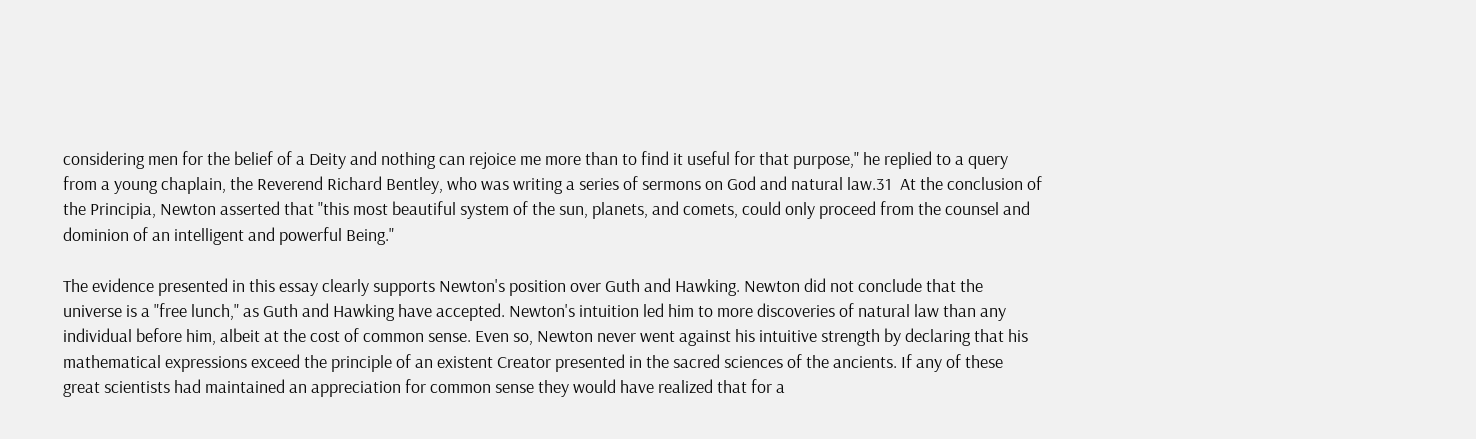considering men for the belief of a Deity and nothing can rejoice me more than to find it useful for that purpose," he replied to a query from a young chaplain, the Reverend Richard Bentley, who was writing a series of sermons on God and natural law.31  At the conclusion of the Principia, Newton asserted that "this most beautiful system of the sun, planets, and comets, could only proceed from the counsel and dominion of an intelligent and powerful Being."

The evidence presented in this essay clearly supports Newton's position over Guth and Hawking. Newton did not conclude that the universe is a "free lunch," as Guth and Hawking have accepted. Newton's intuition led him to more discoveries of natural law than any individual before him, albeit at the cost of common sense. Even so, Newton never went against his intuitive strength by declaring that his mathematical expressions exceed the principle of an existent Creator presented in the sacred sciences of the ancients. If any of these great scientists had maintained an appreciation for common sense they would have realized that for a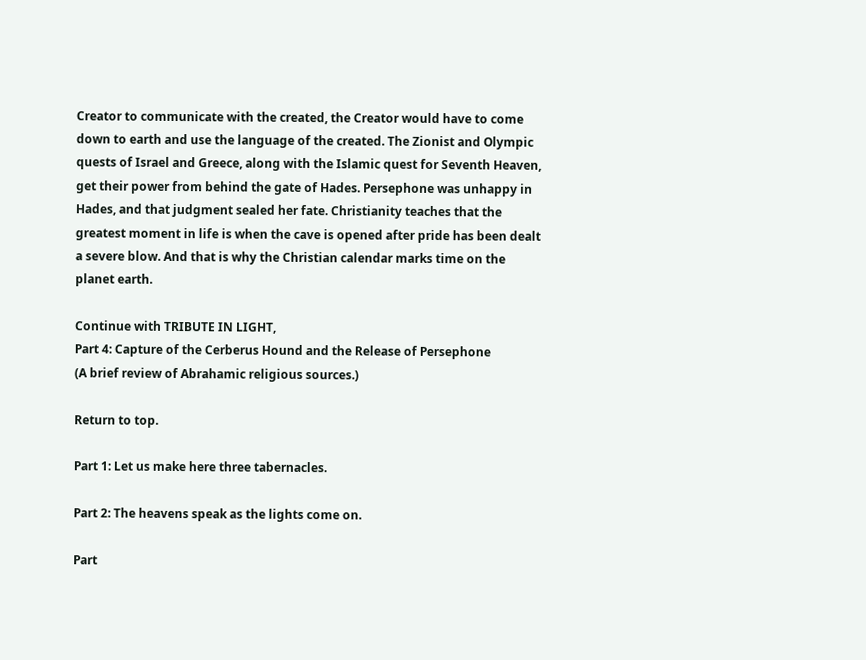Creator to communicate with the created, the Creator would have to come down to earth and use the language of the created. The Zionist and Olympic quests of Israel and Greece, along with the Islamic quest for Seventh Heaven, get their power from behind the gate of Hades. Persephone was unhappy in Hades, and that judgment sealed her fate. Christianity teaches that the greatest moment in life is when the cave is opened after pride has been dealt a severe blow. And that is why the Christian calendar marks time on the planet earth.

Continue with TRIBUTE IN LIGHT,
Part 4: Capture of the Cerberus Hound and the Release of Persephone
(A brief review of Abrahamic religious sources.)

Return to top.

Part 1: Let us make here three tabernacles.

Part 2: The heavens speak as the lights come on.

Part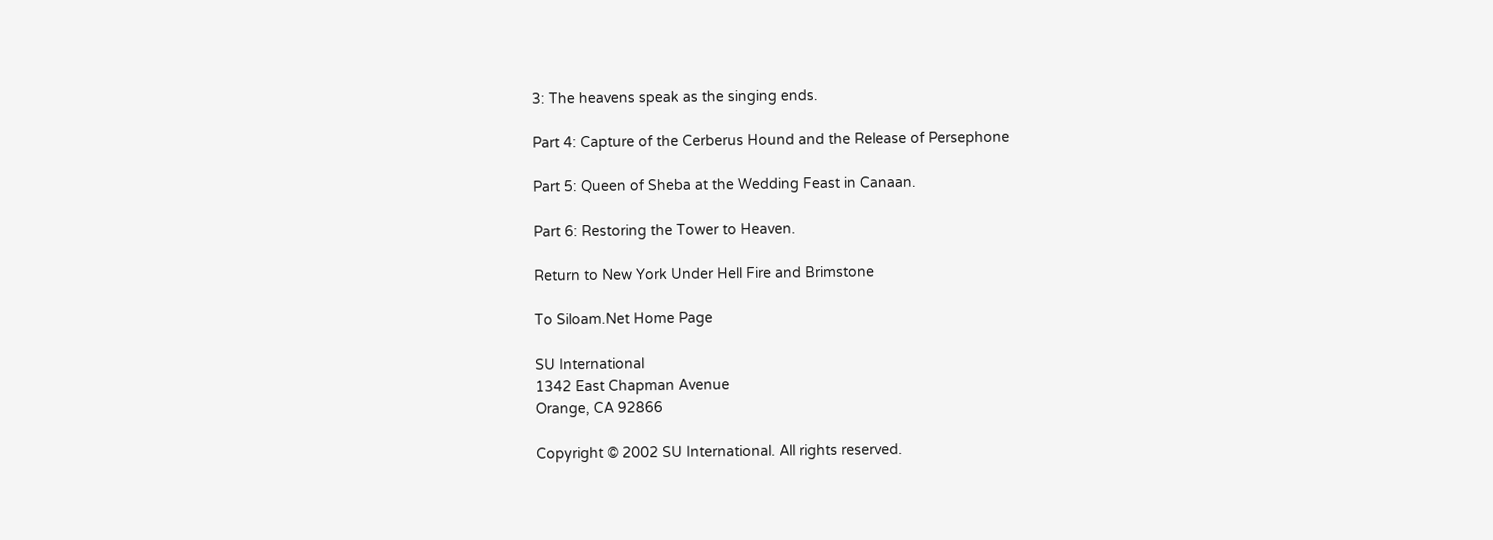3: The heavens speak as the singing ends.

Part 4: Capture of the Cerberus Hound and the Release of Persephone

Part 5: Queen of Sheba at the Wedding Feast in Canaan.

Part 6: Restoring the Tower to Heaven.

Return to New York Under Hell Fire and Brimstone

To Siloam.Net Home Page

SU International
1342 East Chapman Avenue
Orange, CA 92866

Copyright © 2002 SU International. All rights reserved.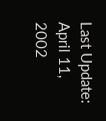Last Update: April 11, 2002